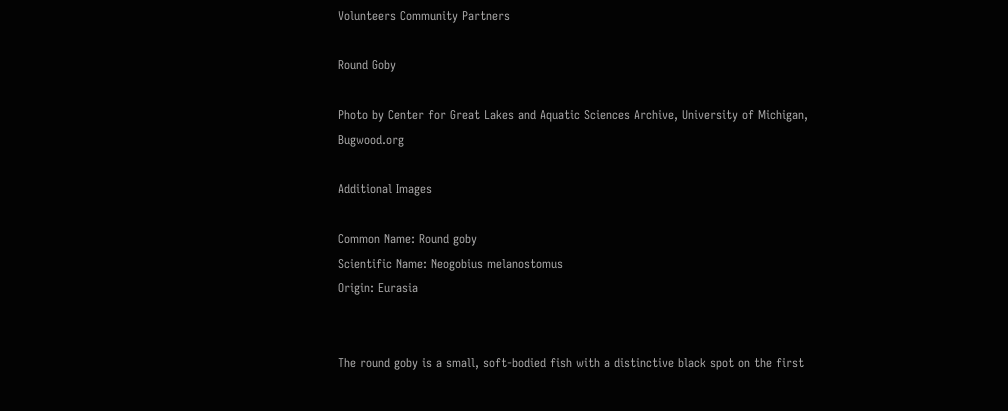Volunteers Community Partners

Round Goby

Photo by Center for Great Lakes and Aquatic Sciences Archive, University of Michigan, Bugwood.org

Additional Images

Common Name: Round goby
Scientific Name: Neogobius melanostomus
Origin: Eurasia


The round goby is a small, soft-bodied fish with a distinctive black spot on the first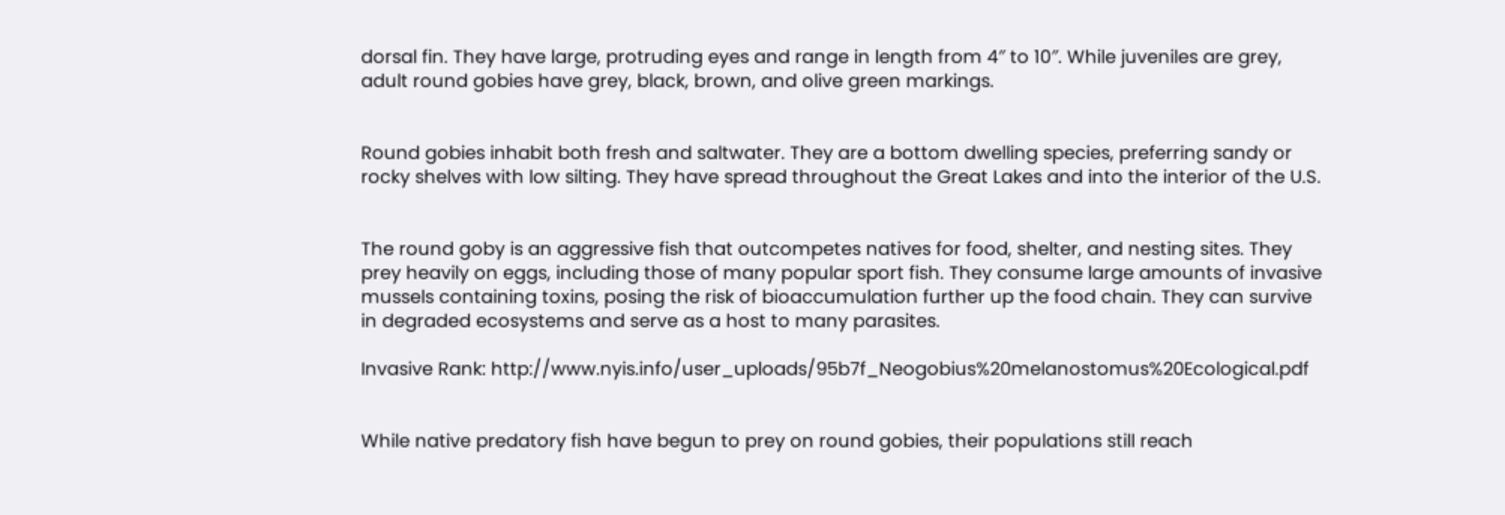dorsal fin. They have large, protruding eyes and range in length from 4″ to 10″. While juveniles are grey, adult round gobies have grey, black, brown, and olive green markings.


Round gobies inhabit both fresh and saltwater. They are a bottom dwelling species, preferring sandy or rocky shelves with low silting. They have spread throughout the Great Lakes and into the interior of the U.S.


The round goby is an aggressive fish that outcompetes natives for food, shelter, and nesting sites. They prey heavily on eggs, including those of many popular sport fish. They consume large amounts of invasive mussels containing toxins, posing the risk of bioaccumulation further up the food chain. They can survive in degraded ecosystems and serve as a host to many parasites.

Invasive Rank: http://www.nyis.info/user_uploads/95b7f_Neogobius%20melanostomus%20Ecological.pdf


While native predatory fish have begun to prey on round gobies, their populations still reach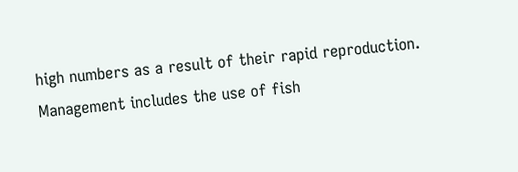high numbers as a result of their rapid reproduction. Management includes the use of fish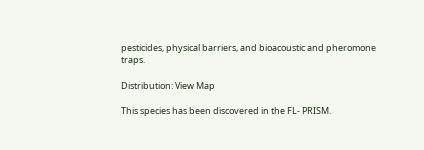pesticides, physical barriers, and bioacoustic and pheromone traps.

Distribution: View Map

This species has been discovered in the FL- PRISM.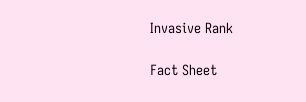Invasive Rank

Fact Sheet